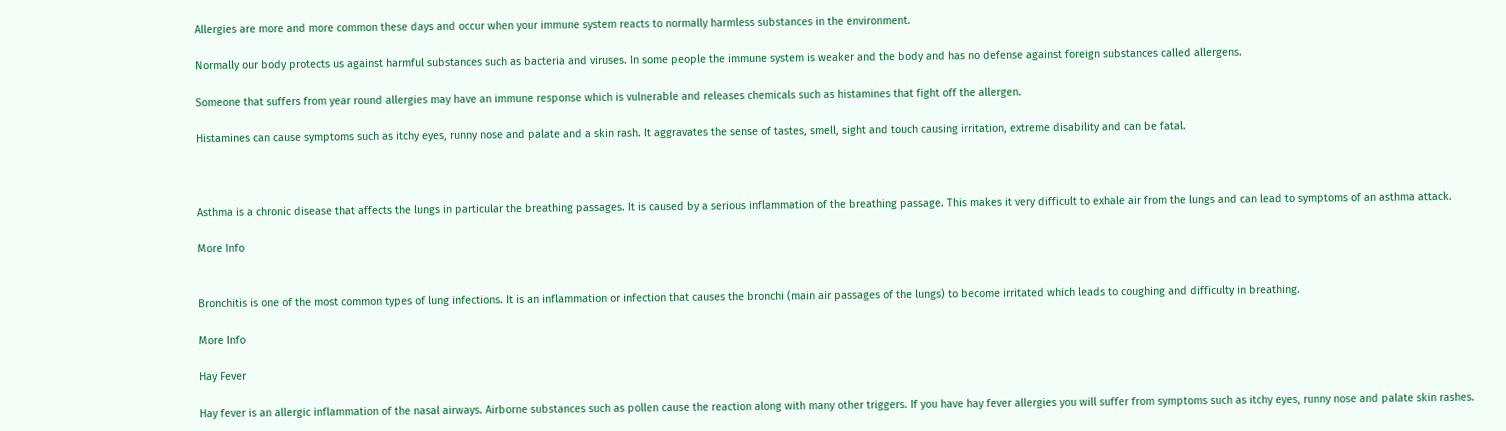Allergies are more and more common these days and occur when your immune system reacts to normally harmless substances in the environment.

Normally our body protects us against harmful substances such as bacteria and viruses. In some people the immune system is weaker and the body and has no defense against foreign substances called allergens.

Someone that suffers from year round allergies may have an immune response which is vulnerable and releases chemicals such as histamines that fight off the allergen.

Histamines can cause symptoms such as itchy eyes, runny nose and palate and a skin rash. It aggravates the sense of tastes, smell, sight and touch causing irritation, extreme disability and can be fatal.



Asthma is a chronic disease that affects the lungs in particular the breathing passages. It is caused by a serious inflammation of the breathing passage. This makes it very difficult to exhale air from the lungs and can lead to symptoms of an asthma attack.

More Info


Bronchitis is one of the most common types of lung infections. It is an inflammation or infection that causes the bronchi (main air passages of the lungs) to become irritated which leads to coughing and difficulty in breathing.

More Info

Hay Fever

Hay fever is an allergic inflammation of the nasal airways. Airborne substances such as pollen cause the reaction along with many other triggers. If you have hay fever allergies you will suffer from symptoms such as itchy eyes, runny nose and palate skin rashes.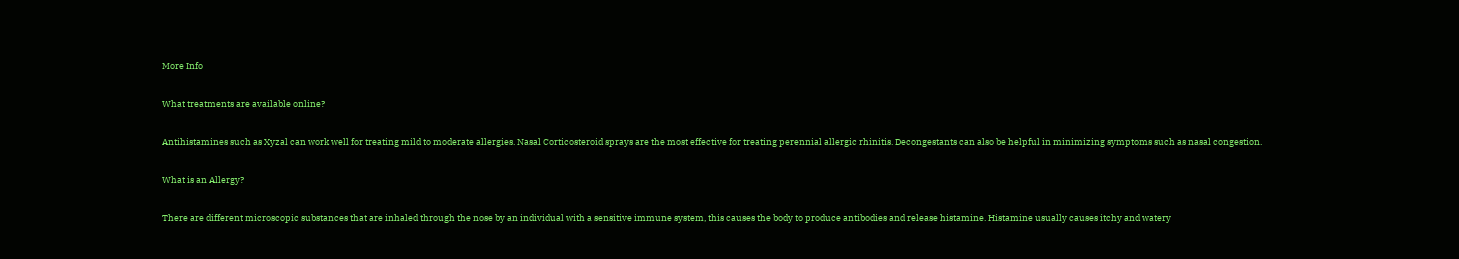More Info

What treatments are available online?

Antihistamines such as Xyzal can work well for treating mild to moderate allergies. Nasal Corticosteroid sprays are the most effective for treating perennial allergic rhinitis. Decongestants can also be helpful in minimizing symptoms such as nasal congestion.

What is an Allergy?

There are different microscopic substances that are inhaled through the nose by an individual with a sensitive immune system, this causes the body to produce antibodies and release histamine. Histamine usually causes itchy and watery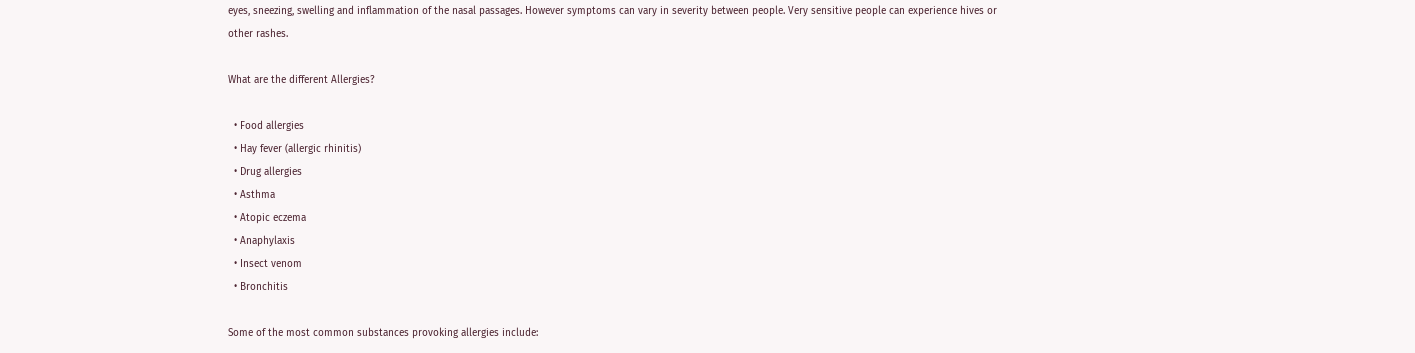eyes, sneezing, swelling and inflammation of the nasal passages. However symptoms can vary in severity between people. Very sensitive people can experience hives or other rashes.

What are the different Allergies?

  • Food allergies
  • Hay fever (allergic rhinitis)
  • Drug allergies
  • Asthma
  • Atopic eczema
  • Anaphylaxis
  • Insect venom
  • Bronchitis

Some of the most common substances provoking allergies include: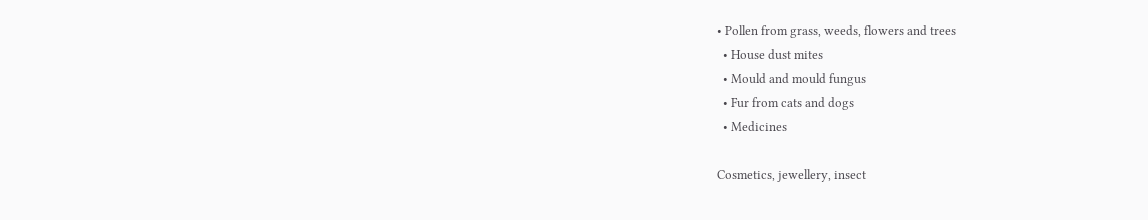• Pollen from grass, weeds, flowers and trees
  • House dust mites
  • Mould and mould fungus
  • Fur from cats and dogs
  • Medicines

Cosmetics, jewellery, insect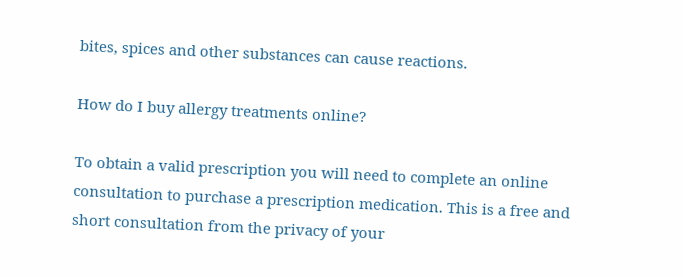bites, spices and other substances can cause reactions.

How do I buy allergy treatments online?

To obtain a valid prescription you will need to complete an online consultation to purchase a prescription medication. This is a free and short consultation from the privacy of your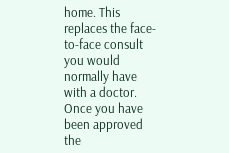home. This replaces the face-to-face consult you would normally have with a doctor. Once you have been approved the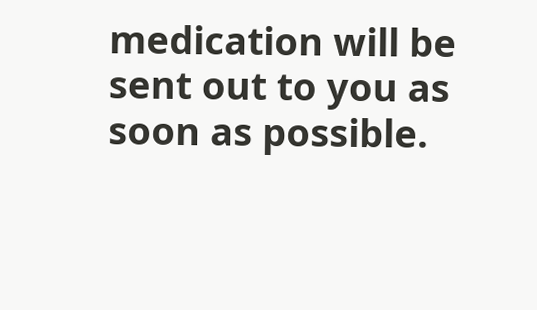medication will be sent out to you as soon as possible.